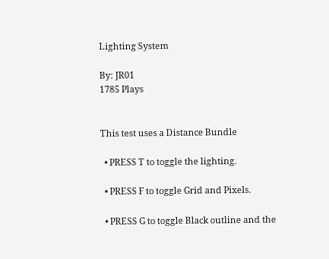Lighting System

By: JR01
1785 Plays


This test uses a Distance Bundle

  • PRESS T to toggle the lighting.

  • PRESS F to toggle Grid and Pixels.

  • PRESS G to toggle Black outline and the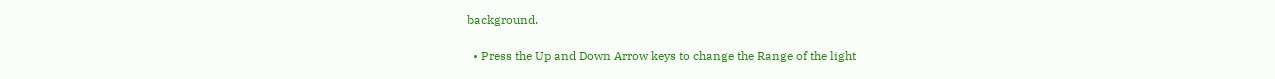background.

  • Press the Up and Down Arrow keys to change the Range of the light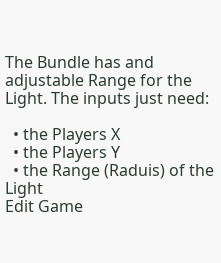The Bundle has and adjustable Range for the Light. The inputs just need:

  • the Players X
  • the Players Y
  • the Range (Raduis) of the Light
Edit Game